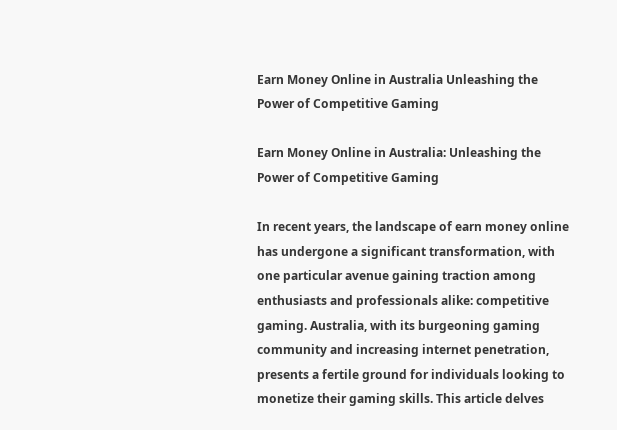Earn Money Online in Australia Unleashing the Power of Competitive Gaming

Earn Money Online in Australia: Unleashing the Power of Competitive Gaming

In recent years, the landscape of earn money online has undergone a significant transformation, with one particular avenue gaining traction among enthusiasts and professionals alike: competitive gaming. Australia, with its burgeoning gaming community and increasing internet penetration, presents a fertile ground for individuals looking to monetize their gaming skills. This article delves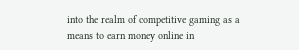into the realm of competitive gaming as a means to earn money online in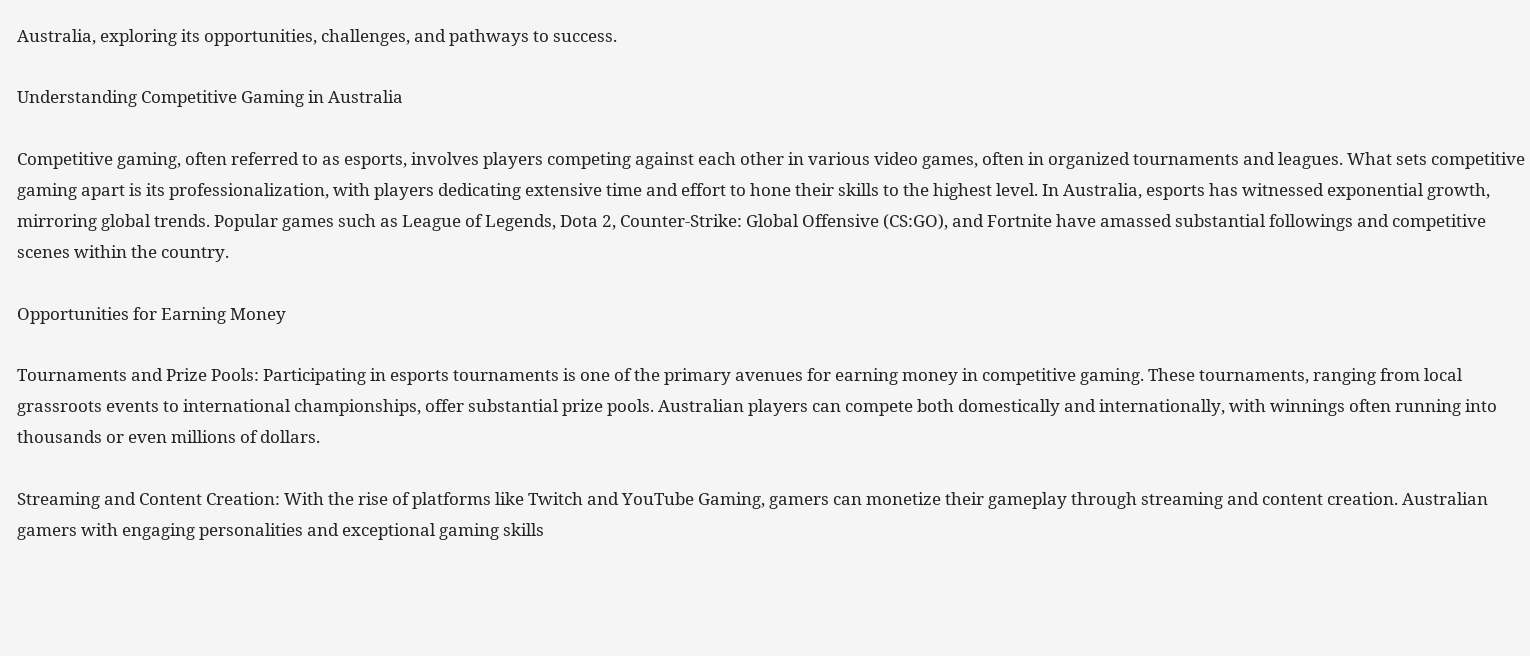Australia, exploring its opportunities, challenges, and pathways to success.

Understanding Competitive Gaming in Australia

Competitive gaming, often referred to as esports, involves players competing against each other in various video games, often in organized tournaments and leagues. What sets competitive gaming apart is its professionalization, with players dedicating extensive time and effort to hone their skills to the highest level. In Australia, esports has witnessed exponential growth, mirroring global trends. Popular games such as League of Legends, Dota 2, Counter-Strike: Global Offensive (CS:GO), and Fortnite have amassed substantial followings and competitive scenes within the country.

Opportunities for Earning Money

Tournaments and Prize Pools: Participating in esports tournaments is one of the primary avenues for earning money in competitive gaming. These tournaments, ranging from local grassroots events to international championships, offer substantial prize pools. Australian players can compete both domestically and internationally, with winnings often running into thousands or even millions of dollars.

Streaming and Content Creation: With the rise of platforms like Twitch and YouTube Gaming, gamers can monetize their gameplay through streaming and content creation. Australian gamers with engaging personalities and exceptional gaming skills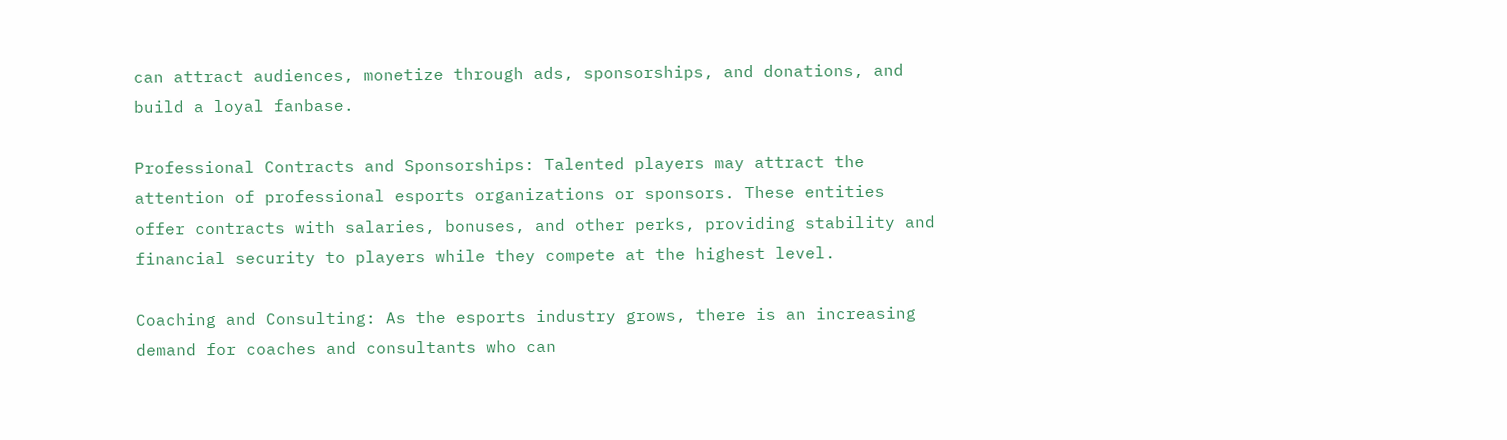can attract audiences, monetize through ads, sponsorships, and donations, and build a loyal fanbase.

Professional Contracts and Sponsorships: Talented players may attract the attention of professional esports organizations or sponsors. These entities offer contracts with salaries, bonuses, and other perks, providing stability and financial security to players while they compete at the highest level.

Coaching and Consulting: As the esports industry grows, there is an increasing demand for coaches and consultants who can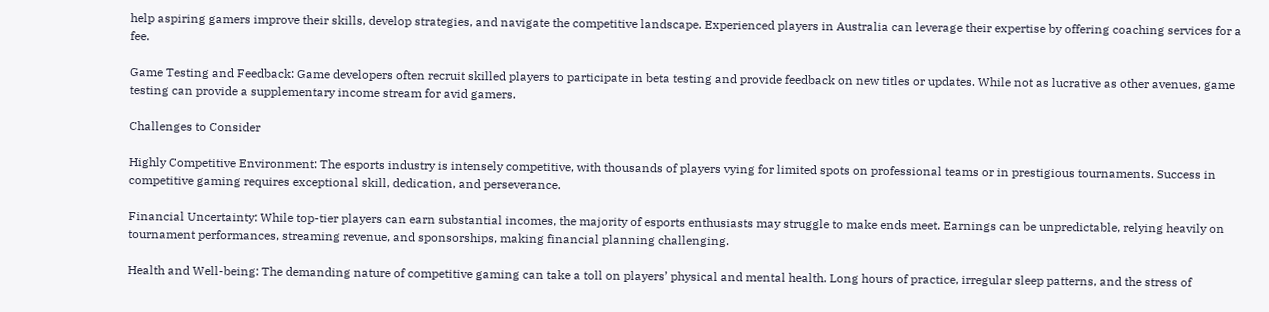help aspiring gamers improve their skills, develop strategies, and navigate the competitive landscape. Experienced players in Australia can leverage their expertise by offering coaching services for a fee.

Game Testing and Feedback: Game developers often recruit skilled players to participate in beta testing and provide feedback on new titles or updates. While not as lucrative as other avenues, game testing can provide a supplementary income stream for avid gamers.

Challenges to Consider

Highly Competitive Environment: The esports industry is intensely competitive, with thousands of players vying for limited spots on professional teams or in prestigious tournaments. Success in competitive gaming requires exceptional skill, dedication, and perseverance.

Financial Uncertainty: While top-tier players can earn substantial incomes, the majority of esports enthusiasts may struggle to make ends meet. Earnings can be unpredictable, relying heavily on tournament performances, streaming revenue, and sponsorships, making financial planning challenging.

Health and Well-being: The demanding nature of competitive gaming can take a toll on players’ physical and mental health. Long hours of practice, irregular sleep patterns, and the stress of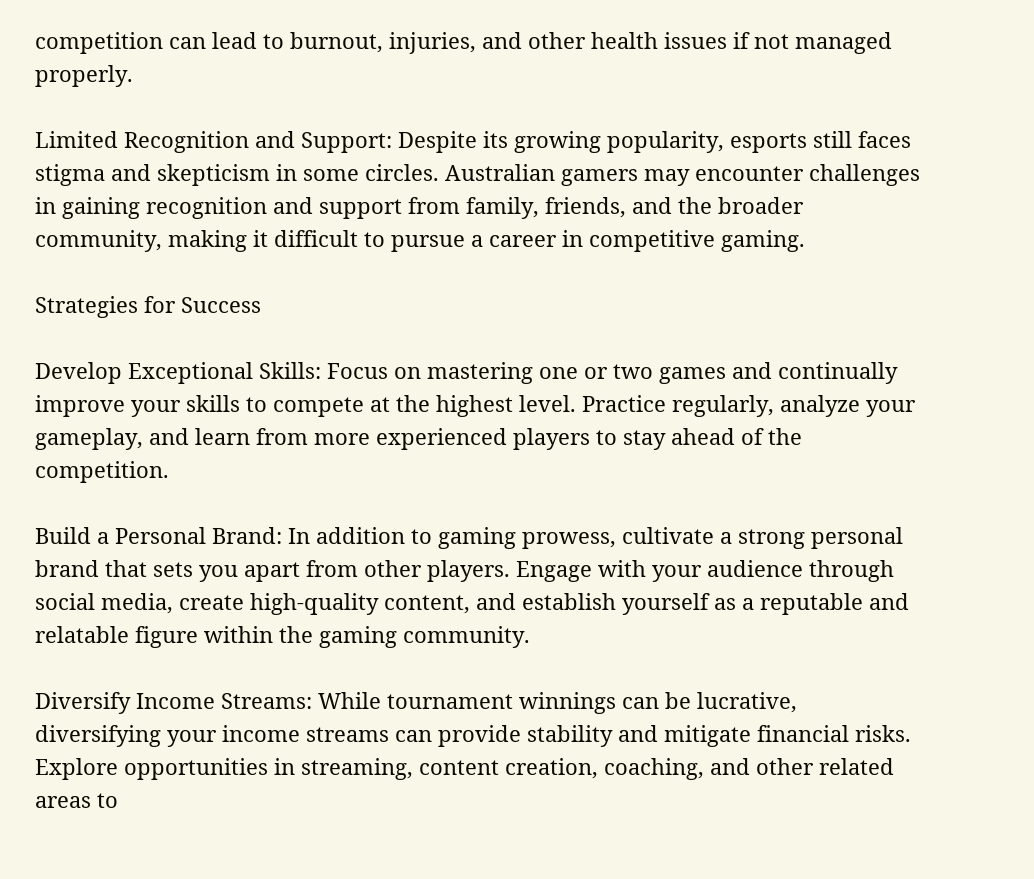competition can lead to burnout, injuries, and other health issues if not managed properly.

Limited Recognition and Support: Despite its growing popularity, esports still faces stigma and skepticism in some circles. Australian gamers may encounter challenges in gaining recognition and support from family, friends, and the broader community, making it difficult to pursue a career in competitive gaming.

Strategies for Success

Develop Exceptional Skills: Focus on mastering one or two games and continually improve your skills to compete at the highest level. Practice regularly, analyze your gameplay, and learn from more experienced players to stay ahead of the competition.

Build a Personal Brand: In addition to gaming prowess, cultivate a strong personal brand that sets you apart from other players. Engage with your audience through social media, create high-quality content, and establish yourself as a reputable and relatable figure within the gaming community.

Diversify Income Streams: While tournament winnings can be lucrative, diversifying your income streams can provide stability and mitigate financial risks. Explore opportunities in streaming, content creation, coaching, and other related areas to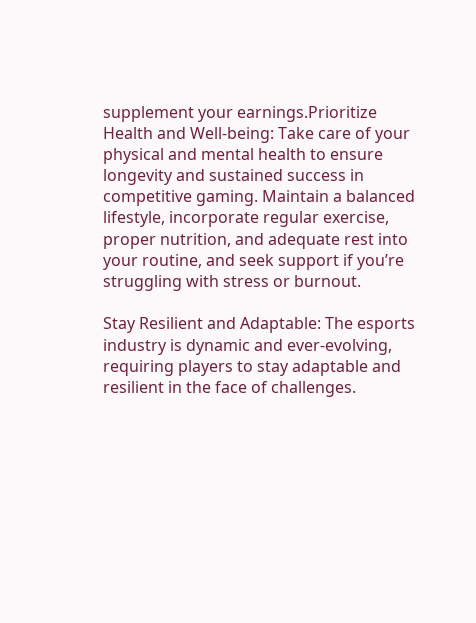supplement your earnings.Prioritize Health and Well-being: Take care of your physical and mental health to ensure longevity and sustained success in competitive gaming. Maintain a balanced lifestyle, incorporate regular exercise, proper nutrition, and adequate rest into your routine, and seek support if you’re struggling with stress or burnout.

Stay Resilient and Adaptable: The esports industry is dynamic and ever-evolving, requiring players to stay adaptable and resilient in the face of challenges.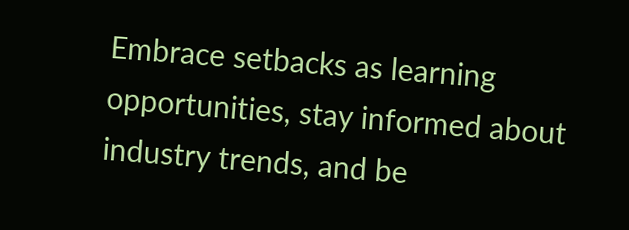Embrace setbacks as learning opportunities, stay informed about industry trends, and be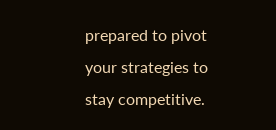prepared to pivot your strategies to stay competitive.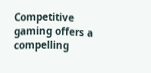Competitive gaming offers a compelling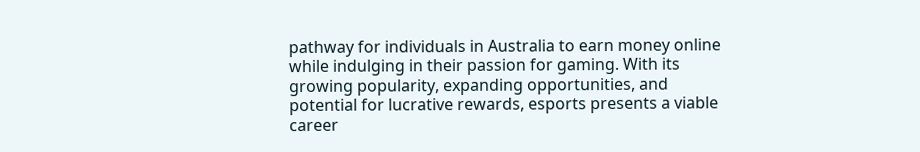pathway for individuals in Australia to earn money online while indulging in their passion for gaming. With its growing popularity, expanding opportunities, and potential for lucrative rewards, esports presents a viable career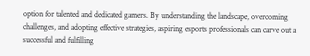option for talented and dedicated gamers. By understanding the landscape, overcoming challenges, and adopting effective strategies, aspiring esports professionals can carve out a successful and fulfilling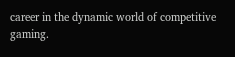career in the dynamic world of competitive gaming.